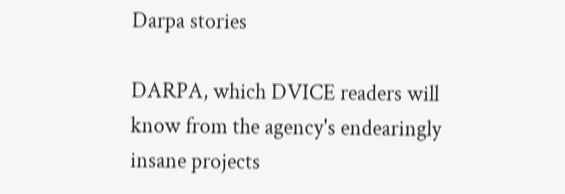Darpa stories

DARPA, which DVICE readers will know from the agency's endearingly insane projects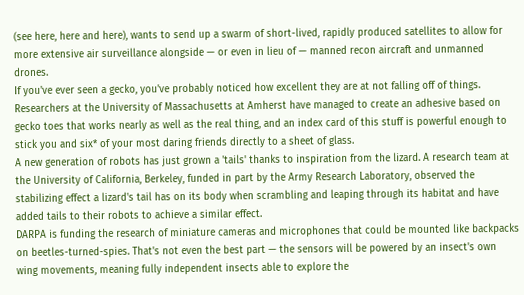(see here, here and here), wants to send up a swarm of short-lived, rapidly produced satellites to allow for more extensive air surveillance alongside — or even in lieu of — manned recon aircraft and unmanned drones.
If you've ever seen a gecko, you've probably noticed how excellent they are at not falling off of things. Researchers at the University of Massachusetts at Amherst have managed to create an adhesive based on gecko toes that works nearly as well as the real thing, and an index card of this stuff is powerful enough to stick you and six* of your most daring friends directly to a sheet of glass.
A new generation of robots has just grown a 'tails' thanks to inspiration from the lizard. A research team at the University of California, Berkeley, funded in part by the Army Research Laboratory, observed the stabilizing effect a lizard's tail has on its body when scrambling and leaping through its habitat and have added tails to their robots to achieve a similar effect.
DARPA is funding the research of miniature cameras and microphones that could be mounted like backpacks on beetles-turned-spies. That's not even the best part — the sensors will be powered by an insect's own wing movements, meaning fully independent insects able to explore the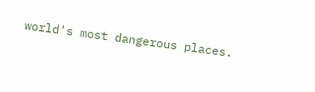world's most dangerous places.